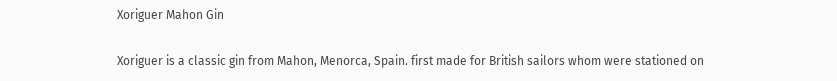Xoriguer Mahon Gin

Xoriguer is a classic gin from Mahon, Menorca, Spain. first made for British sailors whom were stationed on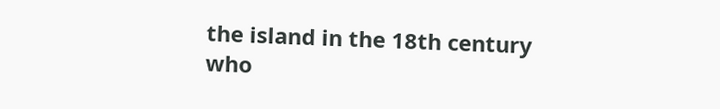the island in the 18th century who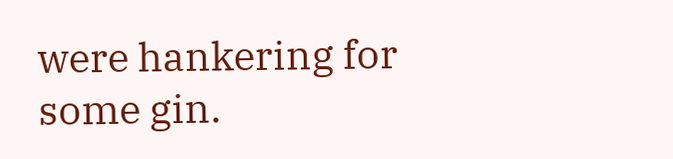were hankering for some gin.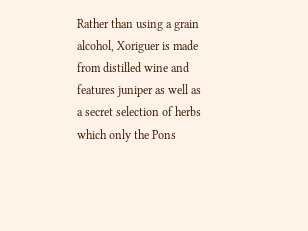Rather than using a grain alcohol, Xoriguer is made from distilled wine and features juniper as well as a secret selection of herbs which only the Pons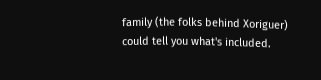family (the folks behind Xoriguer) could tell you what's included.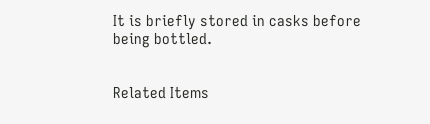It is briefly stored in casks before being bottled.


Related Items